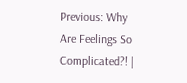Previous: Why Are Feelings So Complicated?! |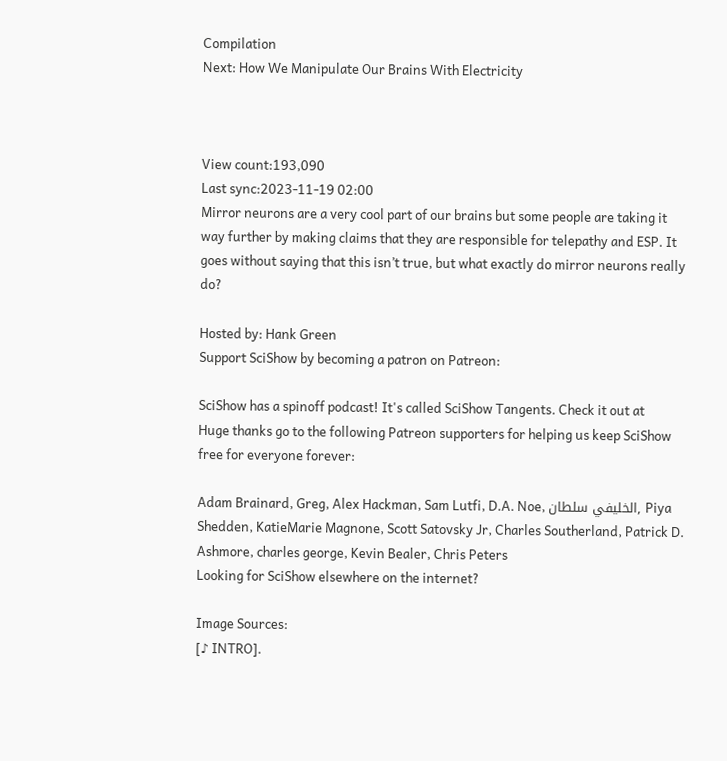Compilation
Next: How We Manipulate Our Brains With Electricity



View count:193,090
Last sync:2023-11-19 02:00
Mirror neurons are a very cool part of our brains but some people are taking it way further by making claims that they are responsible for telepathy and ESP. It goes without saying that this isn’t true, but what exactly do mirror neurons really do?

Hosted by: Hank Green
Support SciShow by becoming a patron on Patreon:

SciShow has a spinoff podcast! It's called SciShow Tangents. Check it out at
Huge thanks go to the following Patreon supporters for helping us keep SciShow free for everyone forever:

Adam Brainard, Greg, Alex Hackman, Sam Lutfi, D.A. Noe, الخليفي سلطان, Piya Shedden, KatieMarie Magnone, Scott Satovsky Jr, Charles Southerland, Patrick D. Ashmore, charles george, Kevin Bealer, Chris Peters
Looking for SciShow elsewhere on the internet?

Image Sources:
[♪ INTRO].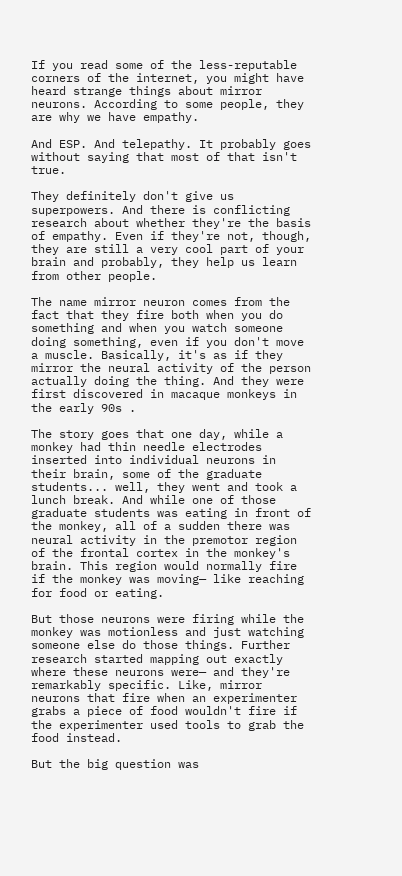If you read some of the less-reputable corners of the internet, you might have heard strange things about mirror neurons. According to some people, they are why we have empathy.

And ESP. And telepathy. It probably goes without saying that most of that isn't true.

They definitely don't give us superpowers. And there is conflicting research about whether they're the basis of empathy. Even if they're not, though, they are still a very cool part of your brain and probably, they help us learn from other people.

The name mirror neuron comes from the fact that they fire both when you do something and when you watch someone doing something, even if you don't move a muscle. Basically, it's as if they mirror the neural activity of the person actually doing the thing. And they were first discovered in macaque monkeys in the early 90s .

The story goes that one day, while a monkey had thin needle electrodes inserted into individual neurons in their brain, some of the graduate students... well, they went and took a lunch break. And while one of those graduate students was eating in front of the monkey, all of a sudden there was neural activity in the premotor region of the frontal cortex in the monkey's brain. This region would normally fire if the monkey was moving— like reaching for food or eating.

But those neurons were firing while the monkey was motionless and just watching someone else do those things. Further research started mapping out exactly where these neurons were— and they're remarkably specific. Like, mirror neurons that fire when an experimenter grabs a piece of food wouldn't fire if the experimenter used tools to grab the food instead.

But the big question was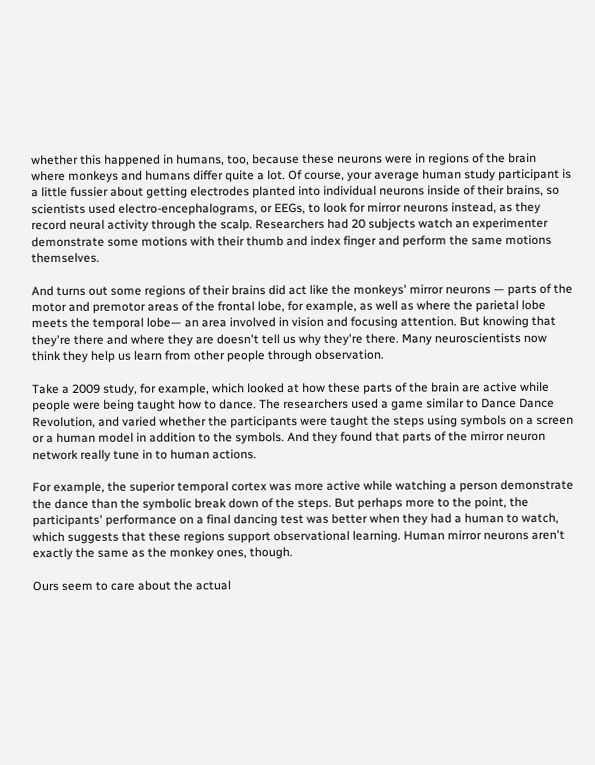whether this happened in humans, too, because these neurons were in regions of the brain where monkeys and humans differ quite a lot. Of course, your average human study participant is a little fussier about getting electrodes planted into individual neurons inside of their brains, so scientists used electro-encephalograms, or EEGs, to look for mirror neurons instead, as they record neural activity through the scalp. Researchers had 20 subjects watch an experimenter demonstrate some motions with their thumb and index finger and perform the same motions themselves.

And turns out some regions of their brains did act like the monkeys' mirror neurons — parts of the motor and premotor areas of the frontal lobe, for example, as well as where the parietal lobe meets the temporal lobe— an area involved in vision and focusing attention. But knowing that they're there and where they are doesn't tell us why they're there. Many neuroscientists now think they help us learn from other people through observation.

Take a 2009 study, for example, which looked at how these parts of the brain are active while people were being taught how to dance. The researchers used a game similar to Dance Dance Revolution, and varied whether the participants were taught the steps using symbols on a screen or a human model in addition to the symbols. And they found that parts of the mirror neuron network really tune in to human actions.

For example, the superior temporal cortex was more active while watching a person demonstrate the dance than the symbolic break down of the steps. But perhaps more to the point, the participants' performance on a final dancing test was better when they had a human to watch, which suggests that these regions support observational learning. Human mirror neurons aren't exactly the same as the monkey ones, though.

Ours seem to care about the actual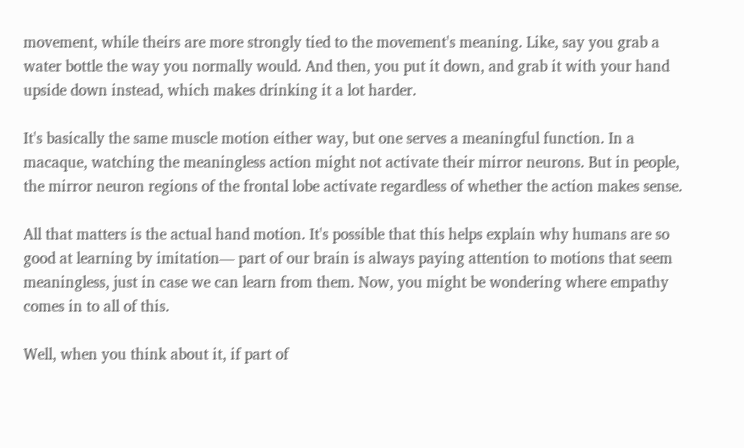movement, while theirs are more strongly tied to the movement's meaning. Like, say you grab a water bottle the way you normally would. And then, you put it down, and grab it with your hand upside down instead, which makes drinking it a lot harder.

It's basically the same muscle motion either way, but one serves a meaningful function. In a macaque, watching the meaningless action might not activate their mirror neurons. But in people, the mirror neuron regions of the frontal lobe activate regardless of whether the action makes sense.

All that matters is the actual hand motion. It's possible that this helps explain why humans are so good at learning by imitation— part of our brain is always paying attention to motions that seem meaningless, just in case we can learn from them. Now, you might be wondering where empathy comes in to all of this.

Well, when you think about it, if part of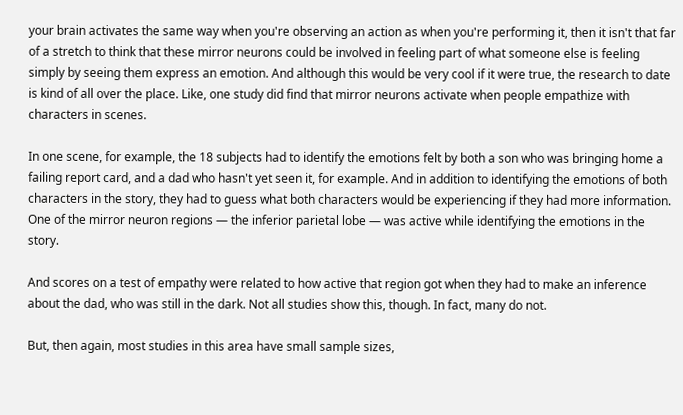your brain activates the same way when you're observing an action as when you're performing it, then it isn't that far of a stretch to think that these mirror neurons could be involved in feeling part of what someone else is feeling simply by seeing them express an emotion. And although this would be very cool if it were true, the research to date is kind of all over the place. Like, one study did find that mirror neurons activate when people empathize with characters in scenes.

In one scene, for example, the 18 subjects had to identify the emotions felt by both a son who was bringing home a failing report card, and a dad who hasn't yet seen it, for example. And in addition to identifying the emotions of both characters in the story, they had to guess what both characters would be experiencing if they had more information. One of the mirror neuron regions — the inferior parietal lobe — was active while identifying the emotions in the story.

And scores on a test of empathy were related to how active that region got when they had to make an inference about the dad, who was still in the dark. Not all studies show this, though. In fact, many do not.

But, then again, most studies in this area have small sample sizes,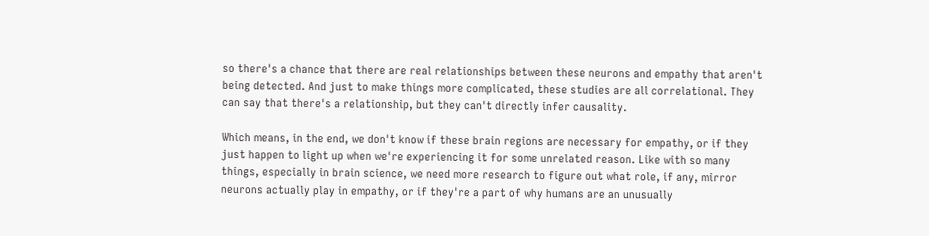so there's a chance that there are real relationships between these neurons and empathy that aren't being detected. And just to make things more complicated, these studies are all correlational. They can say that there's a relationship, but they can't directly infer causality.

Which means, in the end, we don't know if these brain regions are necessary for empathy, or if they just happen to light up when we're experiencing it for some unrelated reason. Like with so many things, especially in brain science, we need more research to figure out what role, if any, mirror neurons actually play in empathy, or if they're a part of why humans are an unusually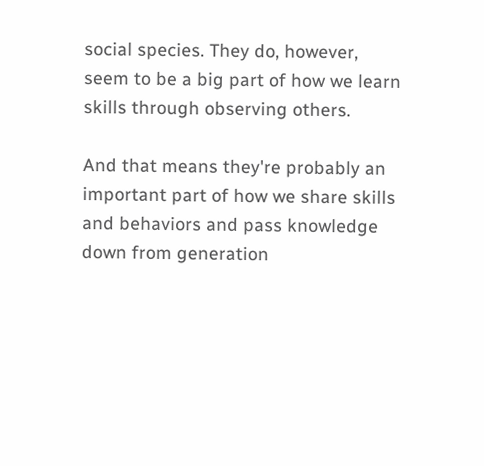social species. They do, however, seem to be a big part of how we learn skills through observing others.

And that means they're probably an important part of how we share skills and behaviors and pass knowledge down from generation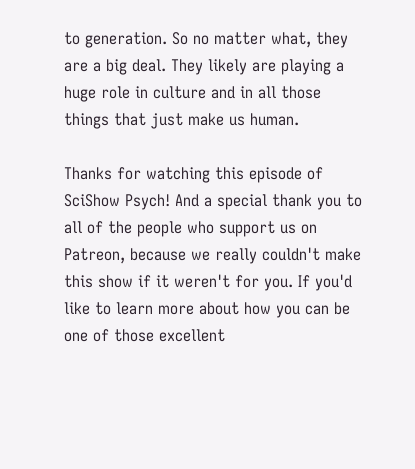to generation. So no matter what, they are a big deal. They likely are playing a huge role in culture and in all those things that just make us human.

Thanks for watching this episode of SciShow Psych! And a special thank you to all of the people who support us on Patreon, because we really couldn't make this show if it weren't for you. If you'd like to learn more about how you can be one of those excellent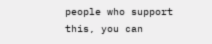people who support this, you can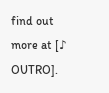find out more at [♪ OUTRO].